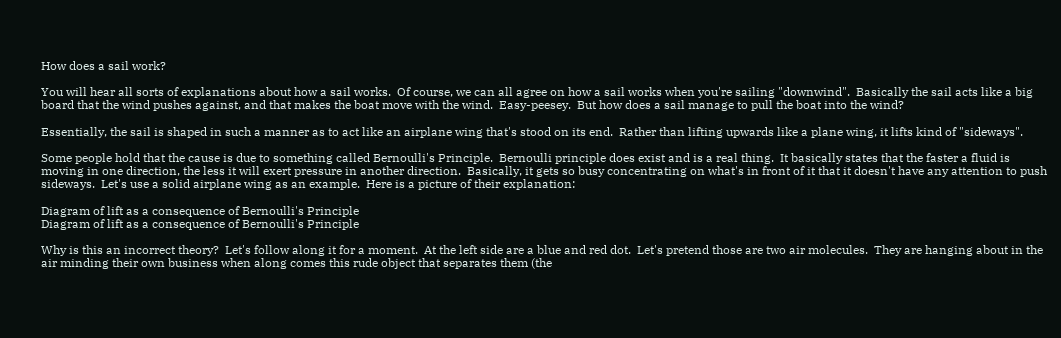How does a sail work?

You will hear all sorts of explanations about how a sail works.  Of course, we can all agree on how a sail works when you're sailing "downwind".  Basically the sail acts like a big board that the wind pushes against, and that makes the boat move with the wind.  Easy-peesey.  But how does a sail manage to pull the boat into the wind?

Essentially, the sail is shaped in such a manner as to act like an airplane wing that's stood on its end.  Rather than lifting upwards like a plane wing, it lifts kind of "sideways".

Some people hold that the cause is due to something called Bernoulli's Principle.  Bernoulli principle does exist and is a real thing.  It basically states that the faster a fluid is moving in one direction, the less it will exert pressure in another direction.  Basically, it gets so busy concentrating on what's in front of it that it doesn't have any attention to push sideways.  Let's use a solid airplane wing as an example.  Here is a picture of their explanation:

Diagram of lift as a consequence of Bernoulli's Principle
Diagram of lift as a consequence of Bernoulli's Principle

Why is this an incorrect theory?  Let's follow along it for a moment.  At the left side are a blue and red dot.  Let's pretend those are two air molecules.  They are hanging about in the air minding their own business when along comes this rude object that separates them (the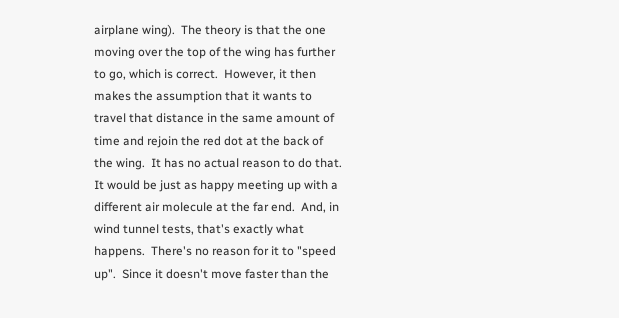airplane wing).  The theory is that the one moving over the top of the wing has further to go, which is correct.  However, it then makes the assumption that it wants to travel that distance in the same amount of time and rejoin the red dot at the back of the wing.  It has no actual reason to do that.  It would be just as happy meeting up with a different air molecule at the far end.  And, in wind tunnel tests, that's exactly what happens.  There's no reason for it to "speed up".  Since it doesn't move faster than the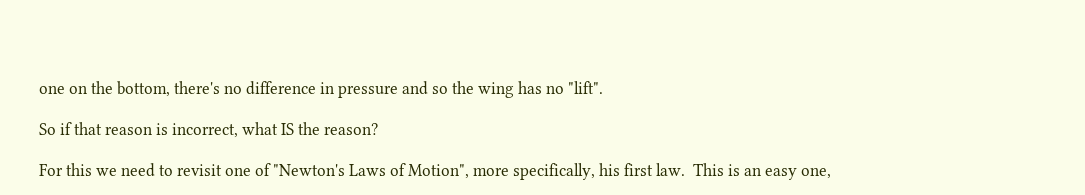one on the bottom, there's no difference in pressure and so the wing has no "lift".

So if that reason is incorrect, what IS the reason?

For this we need to revisit one of "Newton's Laws of Motion", more specifically, his first law.  This is an easy one,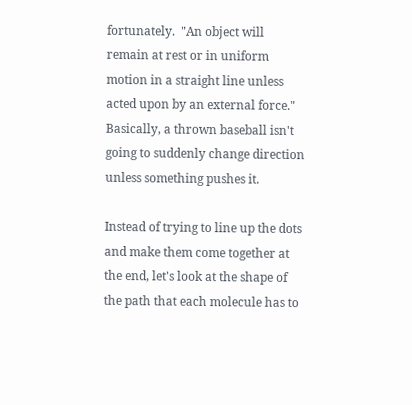fortunately.  "An object will remain at rest or in uniform motion in a straight line unless acted upon by an external force."  Basically, a thrown baseball isn't going to suddenly change direction unless something pushes it.

Instead of trying to line up the dots and make them come together at the end, let's look at the shape of the path that each molecule has to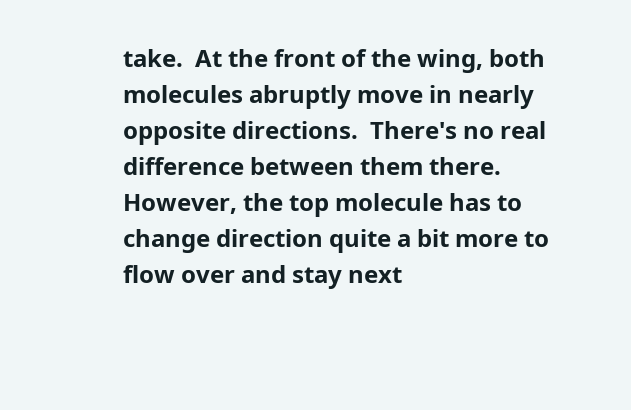take.  At the front of the wing, both molecules abruptly move in nearly opposite directions.  There's no real difference between them there.  However, the top molecule has to change direction quite a bit more to flow over and stay next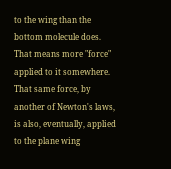to the wing than the bottom molecule does.  That means more "force" applied to it somewhere.  That same force, by another of Newton's laws, is also, eventually, applied to the plane wing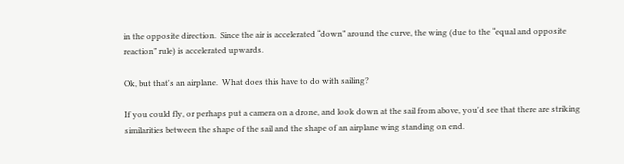in the opposite direction.  Since the air is accelerated “down” around the curve, the wing (due to the “equal and opposite reaction” rule) is accelerated upwards.

Ok, but that's an airplane.  What does this have to do with sailing?

If you could fly, or perhaps put a camera on a drone, and look down at the sail from above, you'd see that there are striking similarities between the shape of the sail and the shape of an airplane wing standing on end.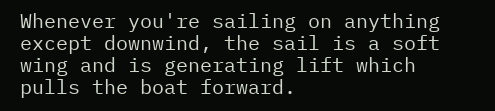Whenever you're sailing on anything except downwind, the sail is a soft wing and is generating lift which pulls the boat forward.